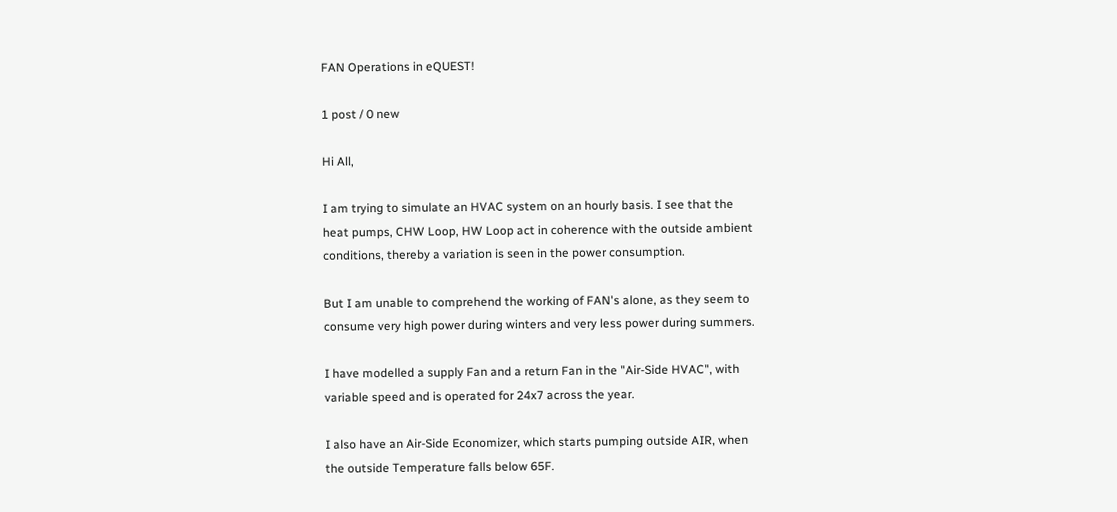FAN Operations in eQUEST!

1 post / 0 new

Hi All,

I am trying to simulate an HVAC system on an hourly basis. I see that the
heat pumps, CHW Loop, HW Loop act in coherence with the outside ambient
conditions, thereby a variation is seen in the power consumption.

But I am unable to comprehend the working of FAN's alone, as they seem to
consume very high power during winters and very less power during summers.

I have modelled a supply Fan and a return Fan in the "Air-Side HVAC", with
variable speed and is operated for 24x7 across the year.

I also have an Air-Side Economizer, which starts pumping outside AIR, when
the outside Temperature falls below 65F.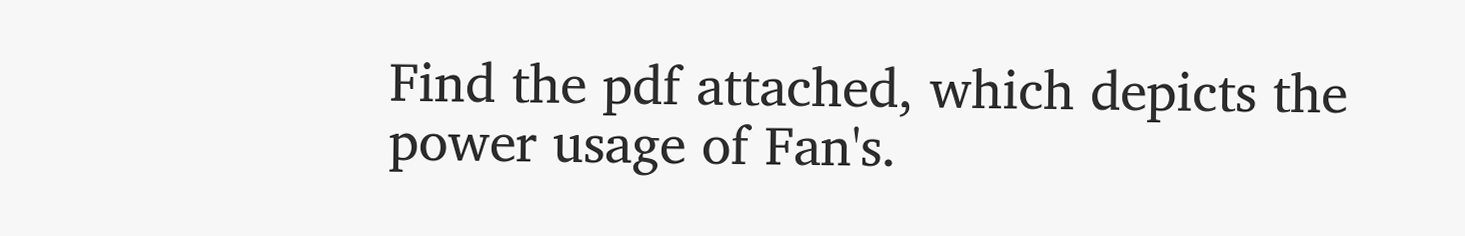Find the pdf attached, which depicts the power usage of Fan's.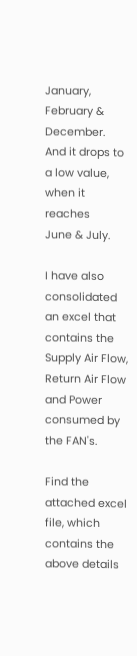January, February & December. And it drops to a low value, when it reaches
June & July.

I have also consolidated an excel that contains the Supply Air Flow,
Return Air Flow and Power consumed by the FAN's.

Find the attached excel file, which contains the above details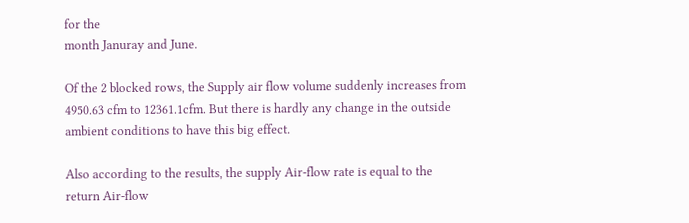for the
month Januray and June.

Of the 2 blocked rows, the Supply air flow volume suddenly increases from
4950.63 cfm to 12361.1cfm. But there is hardly any change in the outside
ambient conditions to have this big effect.

Also according to the results, the supply Air-flow rate is equal to the
return Air-flow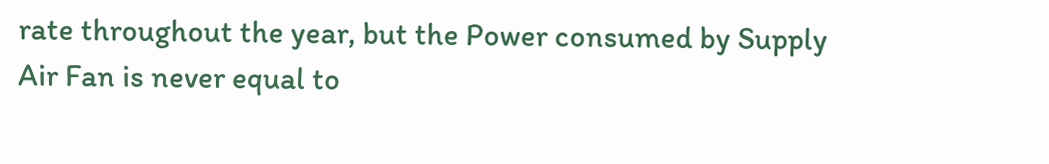rate throughout the year, but the Power consumed by Supply
Air Fan is never equal to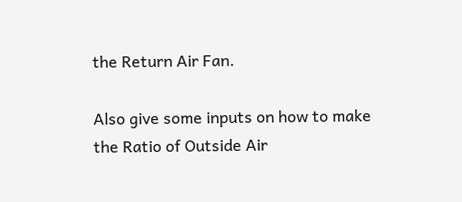the Return Air Fan.

Also give some inputs on how to make the Ratio of Outside Air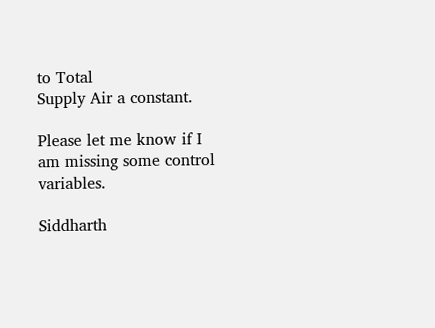to Total
Supply Air a constant.

Please let me know if I am missing some control variables.

Siddharth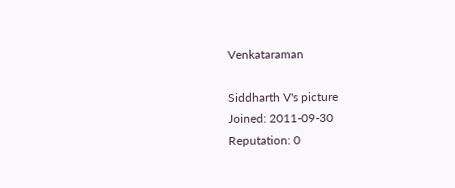Venkataraman

Siddharth V's picture
Joined: 2011-09-30
Reputation: 0